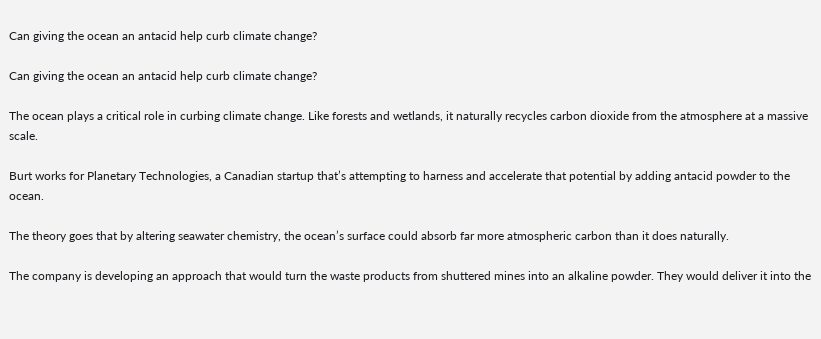Can giving the ocean an antacid help curb climate change?

Can giving the ocean an antacid help curb climate change?

The ocean plays a critical role in curbing climate change. Like forests and wetlands, it naturally recycles carbon dioxide from the atmosphere at a massive scale.

Burt works for Planetary Technologies, a Canadian startup that’s attempting to harness and accelerate that potential by adding antacid powder to the ocean.

The theory goes that by altering seawater chemistry, the ocean’s surface could absorb far more atmospheric carbon than it does naturally.

The company is developing an approach that would turn the waste products from shuttered mines into an alkaline powder. They would deliver it into the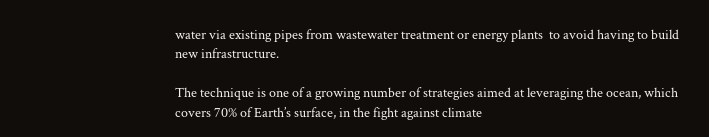water via existing pipes from wastewater treatment or energy plants  to avoid having to build new infrastructure.

The technique is one of a growing number of strategies aimed at leveraging the ocean, which covers 70% of Earth’s surface, in the fight against climate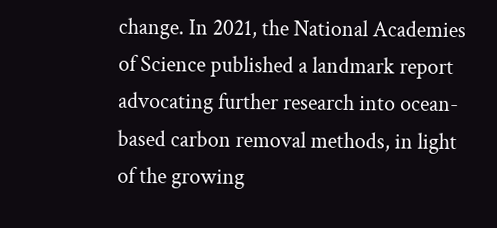change. In 2021, the National Academies of Science published a landmark report advocating further research into ocean-based carbon removal methods, in light of the growing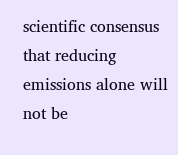scientific consensus that reducing emissions alone will not be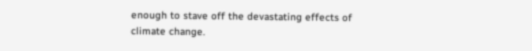enough to stave off the devastating effects of climate change.